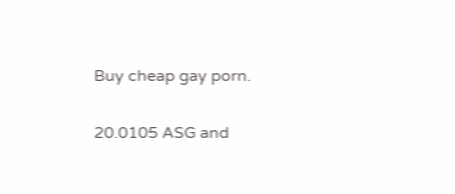Buy cheap gay porn.

20.0105 ASG and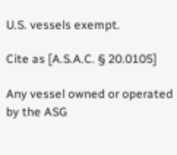U.S. vessels exempt.

Cite as [A.S.A.C. § 20.0105]

Any vessel owned or operated by the ASG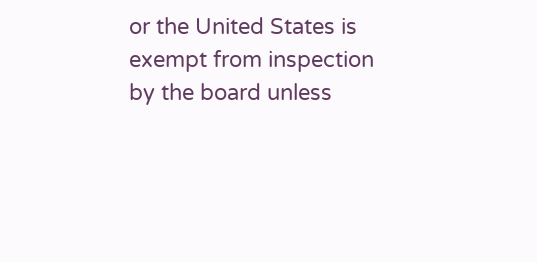or the United States is exempt from inspection by the board unless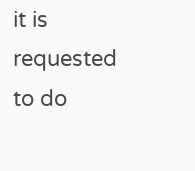it is requested to do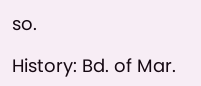so.

History: Bd. of Mar.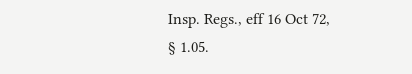Insp. Regs., eff 16 Oct 72, § 1.05.